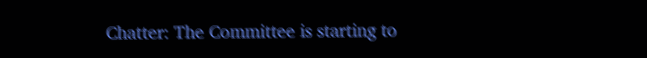Chatter: The Committee is starting to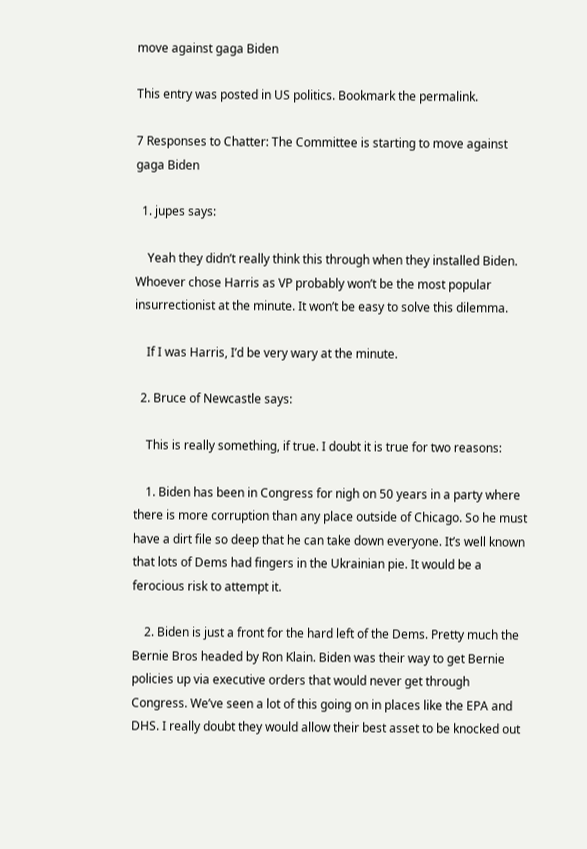move against gaga Biden

This entry was posted in US politics. Bookmark the permalink.

7 Responses to Chatter: The Committee is starting to move against gaga Biden

  1. jupes says:

    Yeah they didn’t really think this through when they installed Biden. Whoever chose Harris as VP probably won’t be the most popular insurrectionist at the minute. It won’t be easy to solve this dilemma.

    If I was Harris, I’d be very wary at the minute.

  2. Bruce of Newcastle says:

    This is really something, if true. I doubt it is true for two reasons:

    1. Biden has been in Congress for nigh on 50 years in a party where there is more corruption than any place outside of Chicago. So he must have a dirt file so deep that he can take down everyone. It’s well known that lots of Dems had fingers in the Ukrainian pie. It would be a ferocious risk to attempt it.

    2. Biden is just a front for the hard left of the Dems. Pretty much the Bernie Bros headed by Ron Klain. Biden was their way to get Bernie policies up via executive orders that would never get through Congress. We’ve seen a lot of this going on in places like the EPA and DHS. I really doubt they would allow their best asset to be knocked out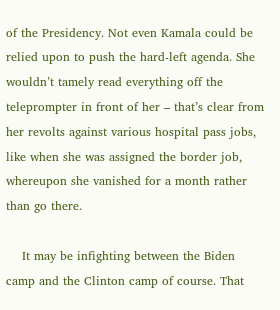of the Presidency. Not even Kamala could be relied upon to push the hard-left agenda. She wouldn’t tamely read everything off the teleprompter in front of her – that’s clear from her revolts against various hospital pass jobs, like when she was assigned the border job, whereupon she vanished for a month rather than go there.

    It may be infighting between the Biden camp and the Clinton camp of course. That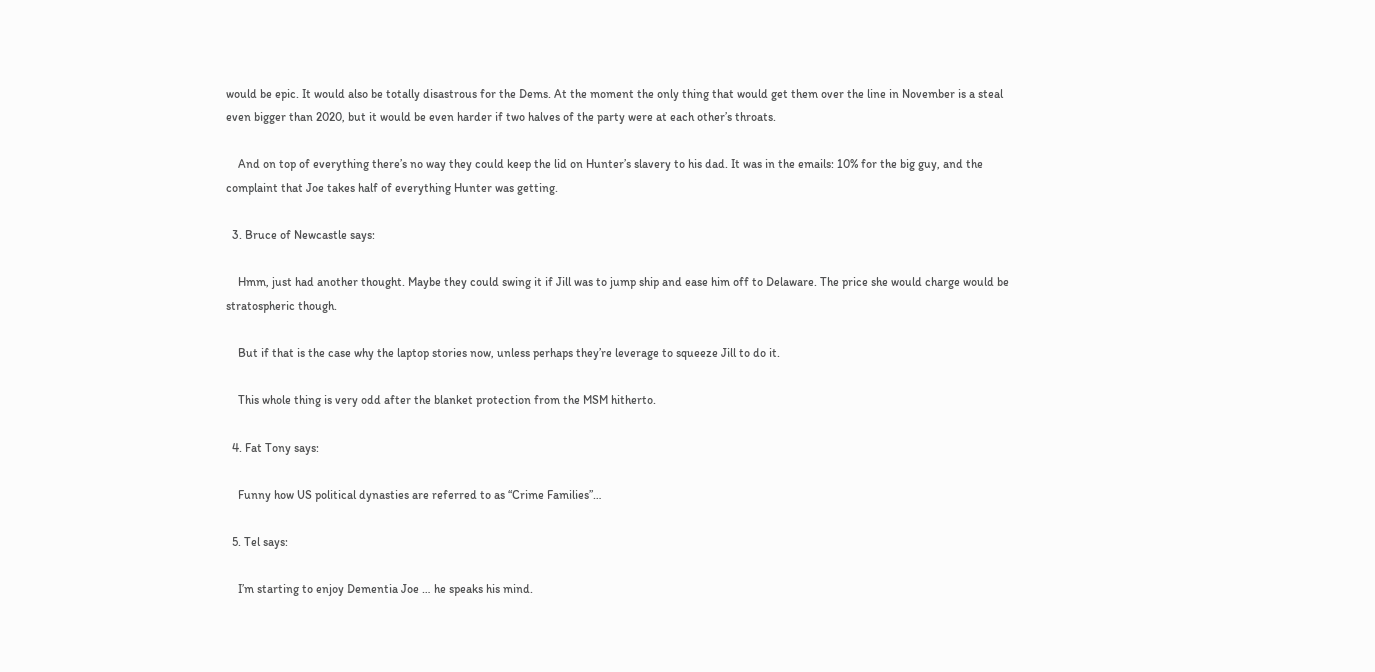would be epic. It would also be totally disastrous for the Dems. At the moment the only thing that would get them over the line in November is a steal even bigger than 2020, but it would be even harder if two halves of the party were at each other’s throats.

    And on top of everything there’s no way they could keep the lid on Hunter’s slavery to his dad. It was in the emails: 10% for the big guy, and the complaint that Joe takes half of everything Hunter was getting.

  3. Bruce of Newcastle says:

    Hmm, just had another thought. Maybe they could swing it if Jill was to jump ship and ease him off to Delaware. The price she would charge would be stratospheric though.

    But if that is the case why the laptop stories now, unless perhaps they’re leverage to squeeze Jill to do it.

    This whole thing is very odd after the blanket protection from the MSM hitherto.

  4. Fat Tony says:

    Funny how US political dynasties are referred to as “Crime Families”…

  5. Tel says:

    I’m starting to enjoy Dementia Joe … he speaks his mind.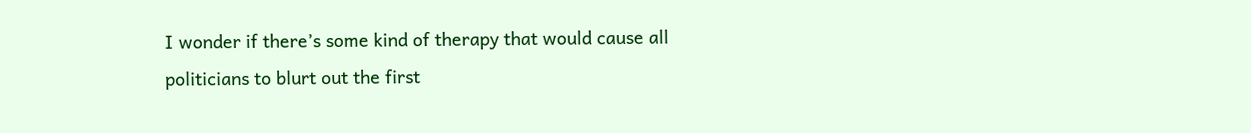I wonder if there’s some kind of therapy that would cause all politicians to blurt out the first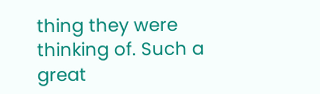thing they were thinking of. Such a great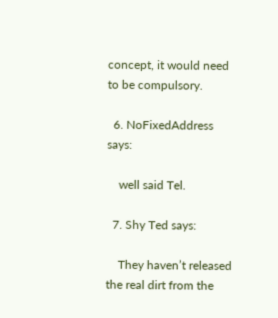concept, it would need to be compulsory.

  6. NoFixedAddress says:

    well said Tel.

  7. Shy Ted says:

    They haven’t released the real dirt from the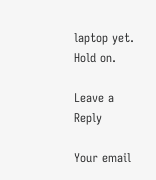laptop yet. Hold on.

Leave a Reply

Your email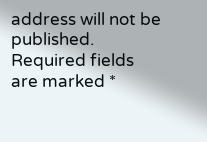address will not be published. Required fields are marked *